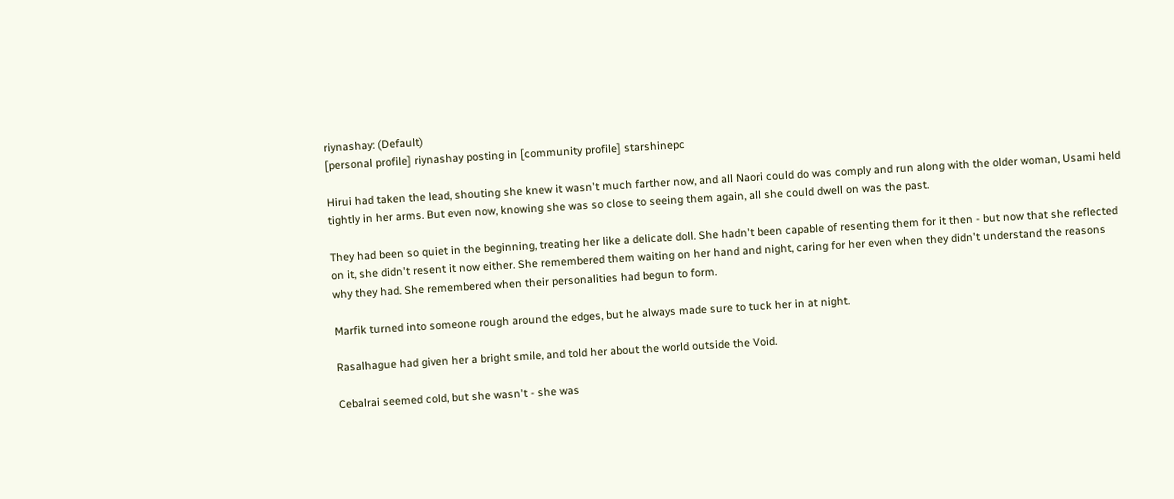riynashay: (Default)
[personal profile] riynashay posting in [community profile] starshinepc

Hirui had taken the lead, shouting she knew it wasn't much farther now, and all Naori could do was comply and run along with the older woman, Usami held tightly in her arms. But even now, knowing she was so close to seeing them again, all she could dwell on was the past.

They had been so quiet in the beginning, treating her like a delicate doll. She hadn't been capable of resenting them for it then - but now that she reflected on it, she didn't resent it now either. She remembered them waiting on her hand and night, caring for her even when they didn't understand the reasons why they had. She remembered when their personalities had begun to form.

Marfik turned into someone rough around the edges, but he always made sure to tuck her in at night.

Rasalhague had given her a bright smile, and told her about the world outside the Void.

Cebalrai seemed cold, but she wasn't - she was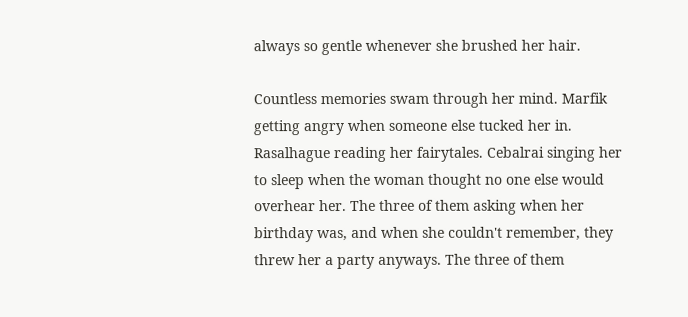always so gentle whenever she brushed her hair.

Countless memories swam through her mind. Marfik getting angry when someone else tucked her in. Rasalhague reading her fairytales. Cebalrai singing her to sleep when the woman thought no one else would overhear her. The three of them asking when her birthday was, and when she couldn't remember, they threw her a party anyways. The three of them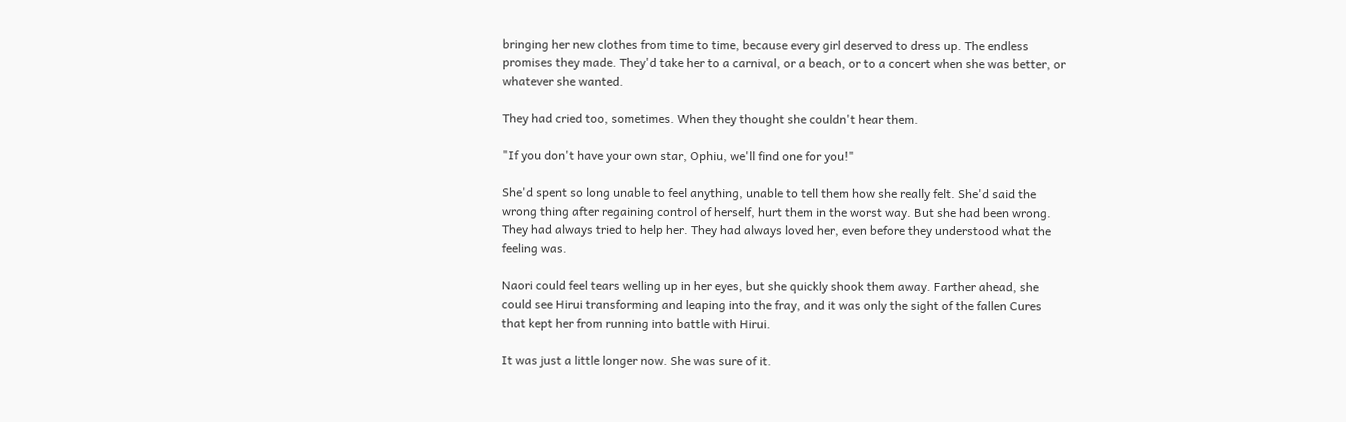bringing her new clothes from time to time, because every girl deserved to dress up. The endless promises they made. They'd take her to a carnival, or a beach, or to a concert when she was better, or whatever she wanted.

They had cried too, sometimes. When they thought she couldn't hear them.

"If you don't have your own star, Ophiu, we'll find one for you!"

She'd spent so long unable to feel anything, unable to tell them how she really felt. She'd said the wrong thing after regaining control of herself, hurt them in the worst way. But she had been wrong. They had always tried to help her. They had always loved her, even before they understood what the feeling was.

Naori could feel tears welling up in her eyes, but she quickly shook them away. Farther ahead, she could see Hirui transforming and leaping into the fray, and it was only the sight of the fallen Cures that kept her from running into battle with Hirui.

It was just a little longer now. She was sure of it.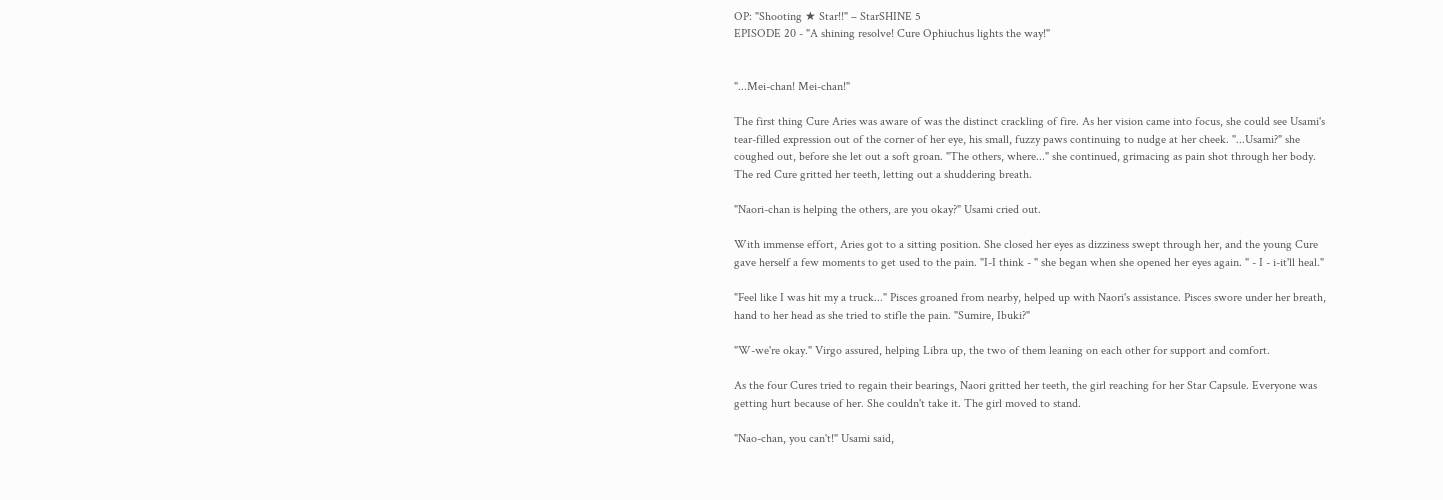OP: "Shooting ★ Star!!" – StarSHINE 5
EPISODE 20 - "A shining resolve! Cure Ophiuchus lights the way!"


"...Mei-chan! Mei-chan!"

The first thing Cure Aries was aware of was the distinct crackling of fire. As her vision came into focus, she could see Usami's tear-filled expression out of the corner of her eye, his small, fuzzy paws continuing to nudge at her cheek. "...Usami?" she coughed out, before she let out a soft groan. "The others, where..." she continued, grimacing as pain shot through her body. The red Cure gritted her teeth, letting out a shuddering breath.

"Naori-chan is helping the others, are you okay?" Usami cried out.

With immense effort, Aries got to a sitting position. She closed her eyes as dizziness swept through her, and the young Cure gave herself a few moments to get used to the pain. "I-I think - " she began when she opened her eyes again. " - I - i-it'll heal."

"Feel like I was hit my a truck..." Pisces groaned from nearby, helped up with Naori's assistance. Pisces swore under her breath, hand to her head as she tried to stifle the pain. "Sumire, Ibuki?"

"W-we're okay." Virgo assured, helping Libra up, the two of them leaning on each other for support and comfort.

As the four Cures tried to regain their bearings, Naori gritted her teeth, the girl reaching for her Star Capsule. Everyone was getting hurt because of her. She couldn't take it. The girl moved to stand.

"Nao-chan, you can't!" Usami said,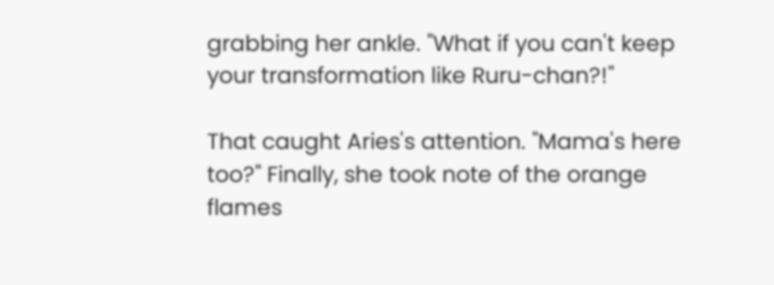grabbing her ankle. "What if you can't keep your transformation like Ruru-chan?!"

That caught Aries's attention. "Mama's here too?" Finally, she took note of the orange flames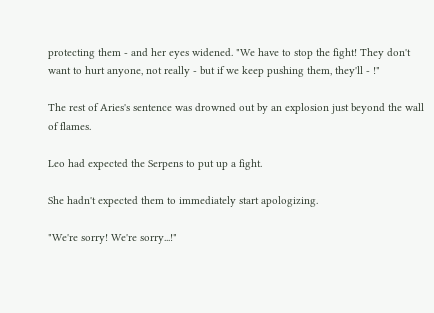protecting them - and her eyes widened. "We have to stop the fight! They don't want to hurt anyone, not really - but if we keep pushing them, they'll - !"

The rest of Aries's sentence was drowned out by an explosion just beyond the wall of flames.

Leo had expected the Serpens to put up a fight.

She hadn't expected them to immediately start apologizing.

"We're sorry! We're sorry...!"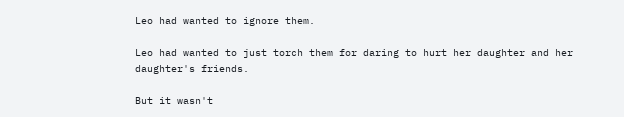Leo had wanted to ignore them.

Leo had wanted to just torch them for daring to hurt her daughter and her daughter's friends.

But it wasn't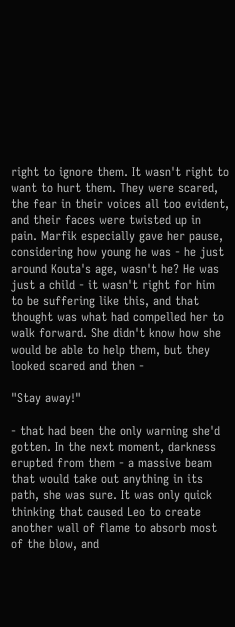right to ignore them. It wasn't right to want to hurt them. They were scared, the fear in their voices all too evident, and their faces were twisted up in pain. Marfik especially gave her pause, considering how young he was - he just around Kouta's age, wasn't he? He was just a child - it wasn't right for him to be suffering like this, and that thought was what had compelled her to walk forward. She didn't know how she would be able to help them, but they looked scared and then -

"Stay away!"

- that had been the only warning she'd gotten. In the next moment, darkness erupted from them - a massive beam that would take out anything in its path, she was sure. It was only quick thinking that caused Leo to create another wall of flame to absorb most of the blow, and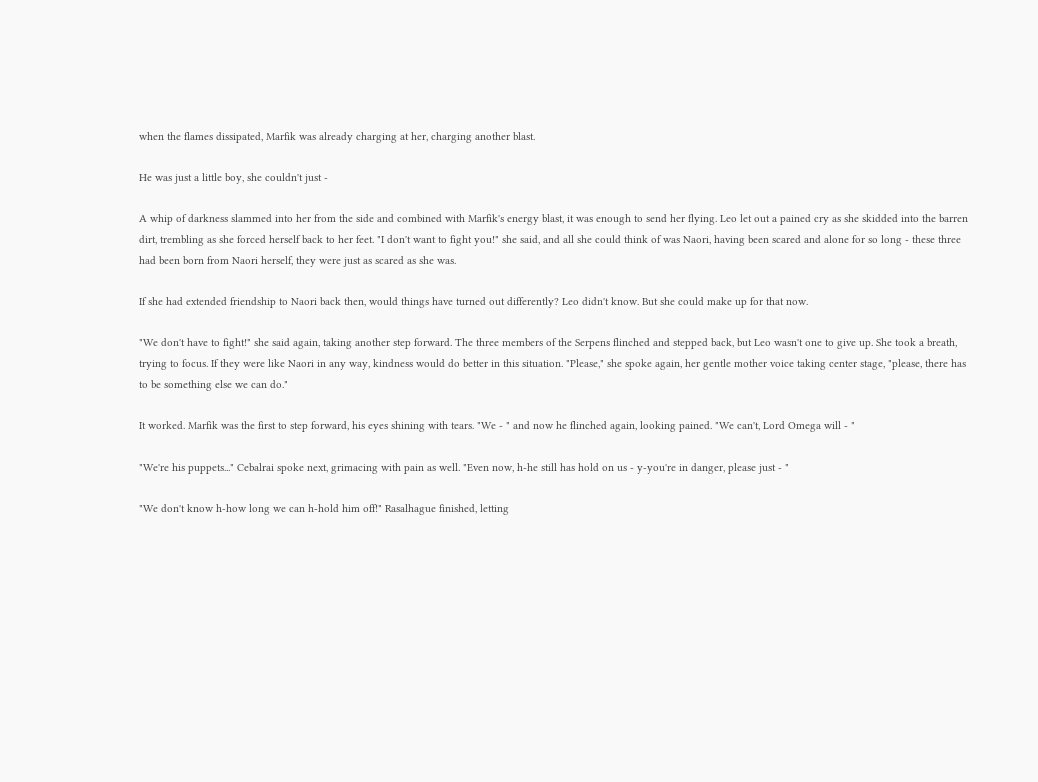when the flames dissipated, Marfik was already charging at her, charging another blast.

He was just a little boy, she couldn't just -

A whip of darkness slammed into her from the side and combined with Marfik's energy blast, it was enough to send her flying. Leo let out a pained cry as she skidded into the barren dirt, trembling as she forced herself back to her feet. "I don't want to fight you!" she said, and all she could think of was Naori, having been scared and alone for so long - these three had been born from Naori herself, they were just as scared as she was.

If she had extended friendship to Naori back then, would things have turned out differently? Leo didn't know. But she could make up for that now.

"We don't have to fight!" she said again, taking another step forward. The three members of the Serpens flinched and stepped back, but Leo wasn't one to give up. She took a breath, trying to focus. If they were like Naori in any way, kindness would do better in this situation. "Please," she spoke again, her gentle mother voice taking center stage, "please, there has to be something else we can do."

It worked. Marfik was the first to step forward, his eyes shining with tears. "We - " and now he flinched again, looking pained. "We can't, Lord Omega will - "

"We're his puppets..." Cebalrai spoke next, grimacing with pain as well. "Even now, h-he still has hold on us - y-you're in danger, please just - "

"We don't know h-how long we can h-hold him off!" Rasalhague finished, letting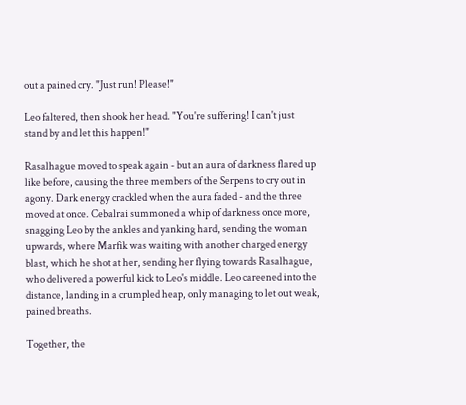out a pained cry. "Just run! Please!"

Leo faltered, then shook her head. "You're suffering! I can't just stand by and let this happen!"

Rasalhague moved to speak again - but an aura of darkness flared up like before, causing the three members of the Serpens to cry out in agony. Dark energy crackled when the aura faded - and the three moved at once. Cebalrai summoned a whip of darkness once more, snagging Leo by the ankles and yanking hard, sending the woman upwards, where Marfik was waiting with another charged energy blast, which he shot at her, sending her flying towards Rasalhague, who delivered a powerful kick to Leo's middle. Leo careened into the distance, landing in a crumpled heap, only managing to let out weak, pained breaths.

Together, the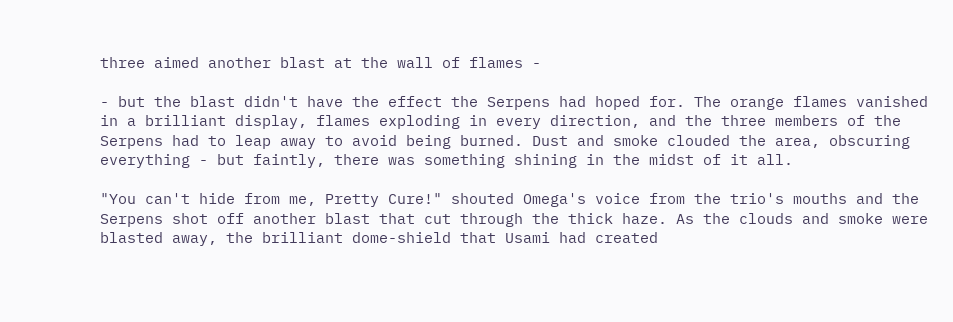three aimed another blast at the wall of flames -

- but the blast didn't have the effect the Serpens had hoped for. The orange flames vanished in a brilliant display, flames exploding in every direction, and the three members of the Serpens had to leap away to avoid being burned. Dust and smoke clouded the area, obscuring everything - but faintly, there was something shining in the midst of it all.

"You can't hide from me, Pretty Cure!" shouted Omega's voice from the trio's mouths and the Serpens shot off another blast that cut through the thick haze. As the clouds and smoke were blasted away, the brilliant dome-shield that Usami had created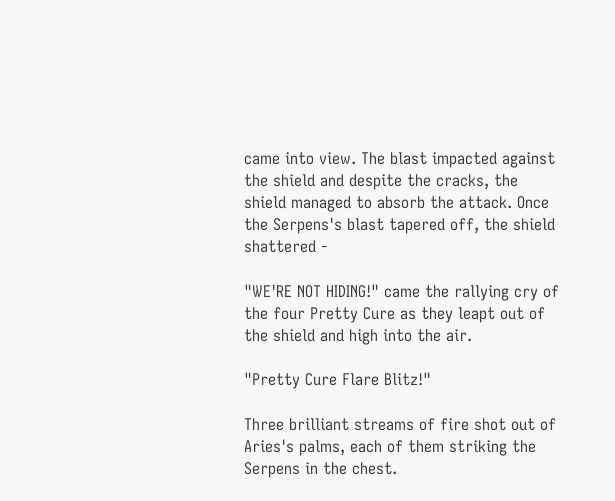came into view. The blast impacted against the shield and despite the cracks, the shield managed to absorb the attack. Once the Serpens's blast tapered off, the shield shattered -

"WE'RE NOT HIDING!" came the rallying cry of the four Pretty Cure as they leapt out of the shield and high into the air.

"Pretty Cure Flare Blitz!"

Three brilliant streams of fire shot out of Aries's palms, each of them striking the Serpens in the chest.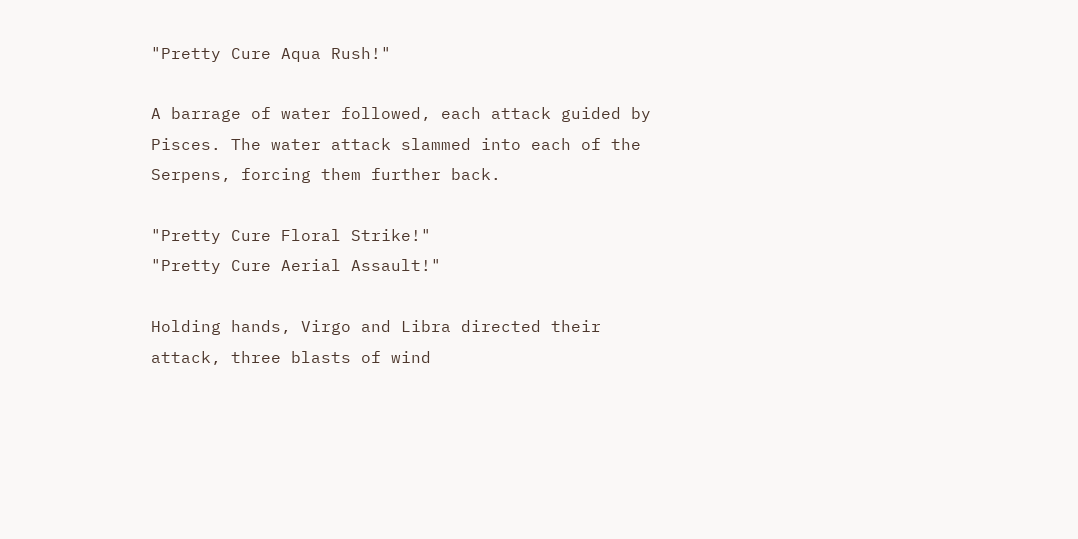"Pretty Cure Aqua Rush!"

A barrage of water followed, each attack guided by Pisces. The water attack slammed into each of the Serpens, forcing them further back.

"Pretty Cure Floral Strike!"
"Pretty Cure Aerial Assault!"

Holding hands, Virgo and Libra directed their attack, three blasts of wind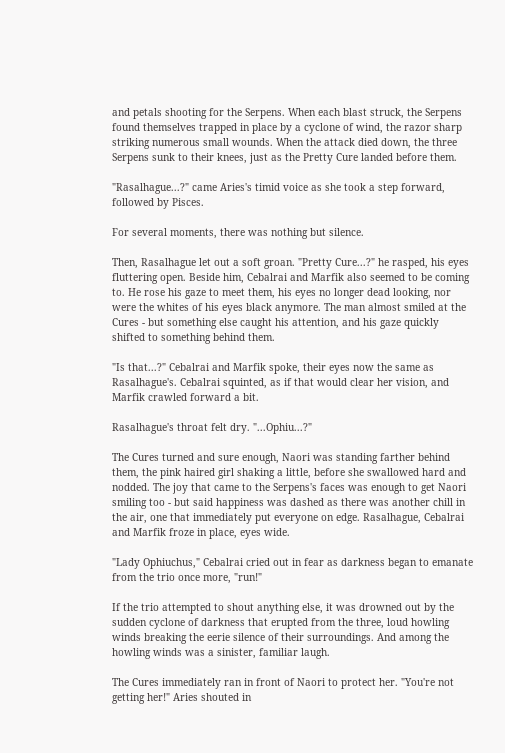and petals shooting for the Serpens. When each blast struck, the Serpens found themselves trapped in place by a cyclone of wind, the razor sharp striking numerous small wounds. When the attack died down, the three Serpens sunk to their knees, just as the Pretty Cure landed before them.

"Rasalhague...?" came Aries's timid voice as she took a step forward, followed by Pisces.

For several moments, there was nothing but silence.

Then, Rasalhague let out a soft groan. "Pretty Cure...?" he rasped, his eyes fluttering open. Beside him, Cebalrai and Marfik also seemed to be coming to. He rose his gaze to meet them, his eyes no longer dead looking, nor were the whites of his eyes black anymore. The man almost smiled at the Cures - but something else caught his attention, and his gaze quickly shifted to something behind them.

"Is that...?" Cebalrai and Marfik spoke, their eyes now the same as Rasalhague's. Cebalrai squinted, as if that would clear her vision, and Marfik crawled forward a bit.

Rasalhague's throat felt dry. "...Ophiu...?"

The Cures turned and sure enough, Naori was standing farther behind them, the pink haired girl shaking a little, before she swallowed hard and nodded. The joy that came to the Serpens's faces was enough to get Naori smiling too - but said happiness was dashed as there was another chill in the air, one that immediately put everyone on edge. Rasalhague, Cebalrai and Marfik froze in place, eyes wide.

"Lady Ophiuchus," Cebalrai cried out in fear as darkness began to emanate from the trio once more, "run!"

If the trio attempted to shout anything else, it was drowned out by the sudden cyclone of darkness that erupted from the three, loud howling winds breaking the eerie silence of their surroundings. And among the howling winds was a sinister, familiar laugh.

The Cures immediately ran in front of Naori to protect her. "You're not getting her!" Aries shouted in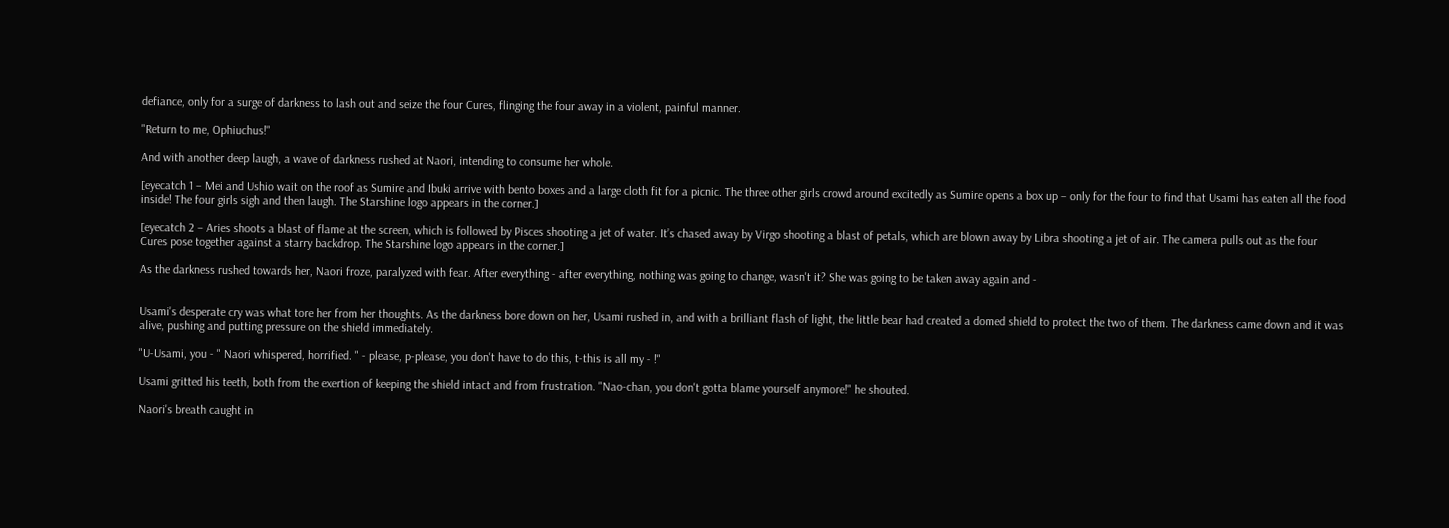defiance, only for a surge of darkness to lash out and seize the four Cures, flinging the four away in a violent, painful manner.

"Return to me, Ophiuchus!"

And with another deep laugh, a wave of darkness rushed at Naori, intending to consume her whole.

[eyecatch 1 – Mei and Ushio wait on the roof as Sumire and Ibuki arrive with bento boxes and a large cloth fit for a picnic. The three other girls crowd around excitedly as Sumire opens a box up – only for the four to find that Usami has eaten all the food inside! The four girls sigh and then laugh. The Starshine logo appears in the corner.]

[eyecatch 2 – Aries shoots a blast of flame at the screen, which is followed by Pisces shooting a jet of water. It’s chased away by Virgo shooting a blast of petals, which are blown away by Libra shooting a jet of air. The camera pulls out as the four Cures pose together against a starry backdrop. The Starshine logo appears in the corner.]

As the darkness rushed towards her, Naori froze, paralyzed with fear. After everything - after everything, nothing was going to change, wasn't it? She was going to be taken away again and -


Usami's desperate cry was what tore her from her thoughts. As the darkness bore down on her, Usami rushed in, and with a brilliant flash of light, the little bear had created a domed shield to protect the two of them. The darkness came down and it was alive, pushing and putting pressure on the shield immediately.

"U-Usami, you - " Naori whispered, horrified. " - please, p-please, you don't have to do this, t-this is all my - !"

Usami gritted his teeth, both from the exertion of keeping the shield intact and from frustration. "Nao-chan, you don't gotta blame yourself anymore!" he shouted.

Naori's breath caught in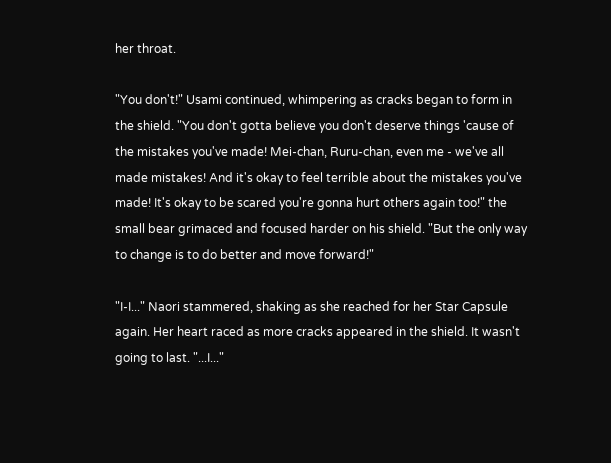her throat.

"You don't!" Usami continued, whimpering as cracks began to form in the shield. "You don't gotta believe you don't deserve things 'cause of the mistakes you've made! Mei-chan, Ruru-chan, even me - we've all made mistakes! And it's okay to feel terrible about the mistakes you've made! It's okay to be scared you're gonna hurt others again too!" the small bear grimaced and focused harder on his shield. "But the only way to change is to do better and move forward!"

"I-I..." Naori stammered, shaking as she reached for her Star Capsule again. Her heart raced as more cracks appeared in the shield. It wasn't going to last. "...I..."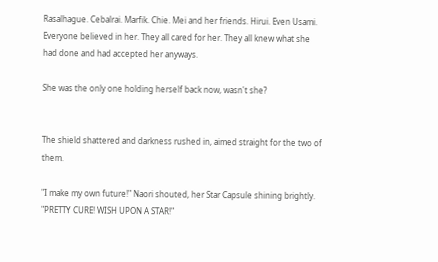Rasalhague. Cebalrai. Marfik. Chie. Mei and her friends. Hirui. Even Usami. Everyone believed in her. They all cared for her. They all knew what she had done and had accepted her anyways.

She was the only one holding herself back now, wasn't she?


The shield shattered and darkness rushed in, aimed straight for the two of them.

"I make my own future!" Naori shouted, her Star Capsule shining brightly. "PRETTY CURE! WISH UPON A STAR!"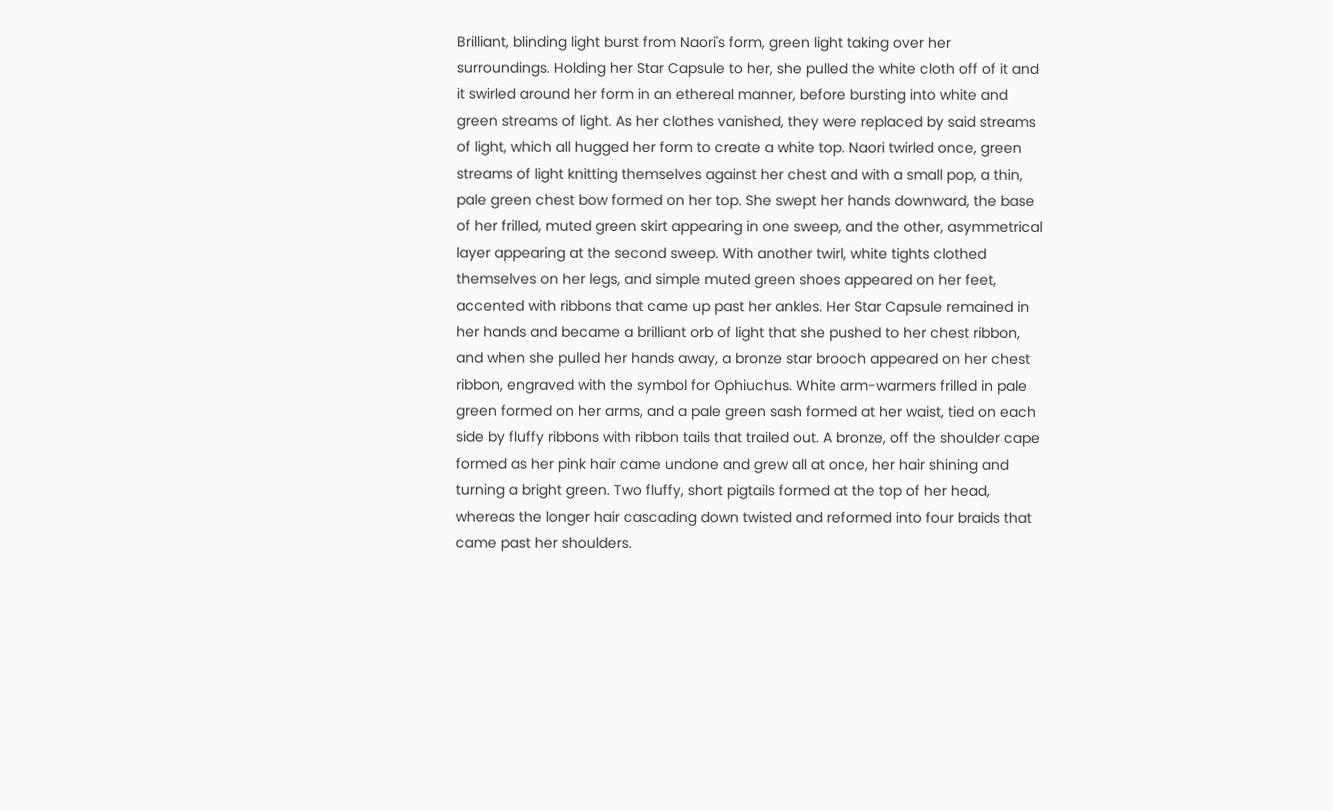Brilliant, blinding light burst from Naori's form, green light taking over her surroundings. Holding her Star Capsule to her, she pulled the white cloth off of it and it swirled around her form in an ethereal manner, before bursting into white and green streams of light. As her clothes vanished, they were replaced by said streams of light, which all hugged her form to create a white top. Naori twirled once, green streams of light knitting themselves against her chest and with a small pop, a thin, pale green chest bow formed on her top. She swept her hands downward, the base of her frilled, muted green skirt appearing in one sweep, and the other, asymmetrical layer appearing at the second sweep. With another twirl, white tights clothed themselves on her legs, and simple muted green shoes appeared on her feet, accented with ribbons that came up past her ankles. Her Star Capsule remained in her hands and became a brilliant orb of light that she pushed to her chest ribbon, and when she pulled her hands away, a bronze star brooch appeared on her chest ribbon, engraved with the symbol for Ophiuchus. White arm-warmers frilled in pale green formed on her arms, and a pale green sash formed at her waist, tied on each side by fluffy ribbons with ribbon tails that trailed out. A bronze, off the shoulder cape formed as her pink hair came undone and grew all at once, her hair shining and turning a bright green. Two fluffy, short pigtails formed at the top of her head, whereas the longer hair cascading down twisted and reformed into four braids that came past her shoulders.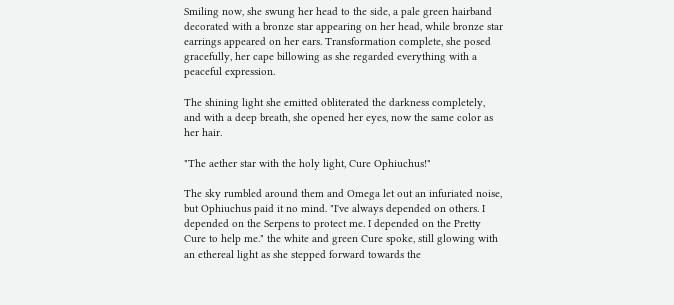Smiling now, she swung her head to the side, a pale green hairband decorated with a bronze star appearing on her head, while bronze star earrings appeared on her ears. Transformation complete, she posed gracefully, her cape billowing as she regarded everything with a peaceful expression.

The shining light she emitted obliterated the darkness completely, and with a deep breath, she opened her eyes, now the same color as her hair.

"The aether star with the holy light, Cure Ophiuchus!"

The sky rumbled around them and Omega let out an infuriated noise, but Ophiuchus paid it no mind. "I've always depended on others. I depended on the Serpens to protect me. I depended on the Pretty Cure to help me." the white and green Cure spoke, still glowing with an ethereal light as she stepped forward towards the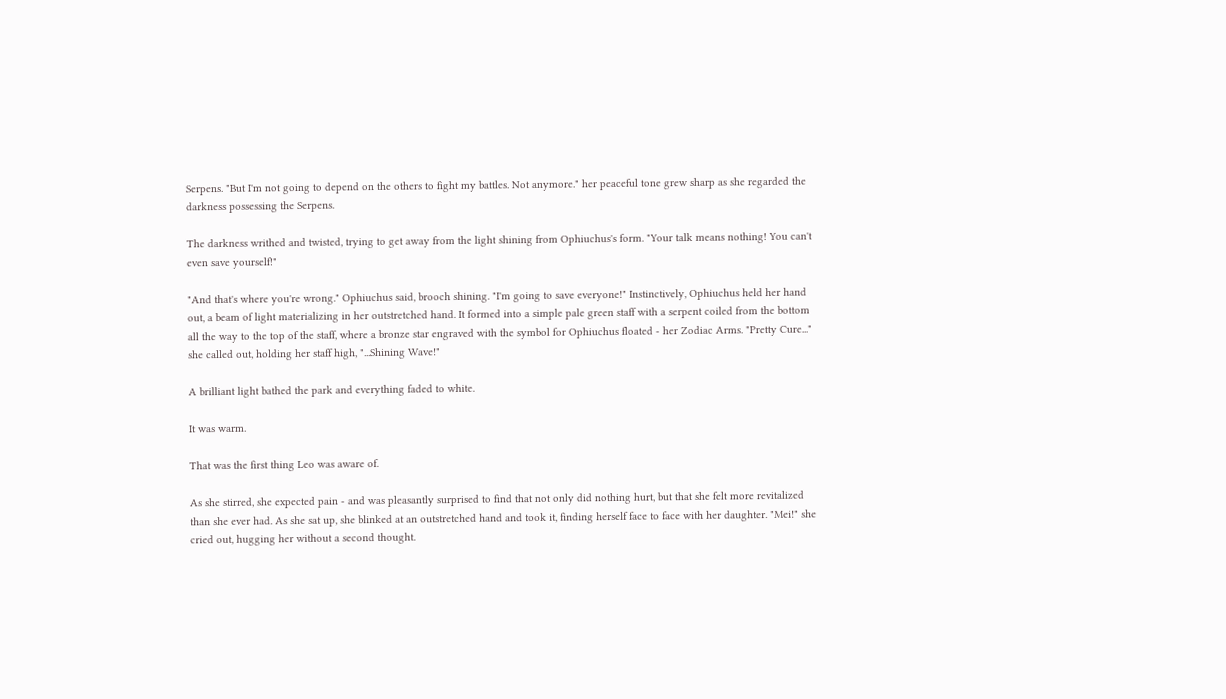Serpens. "But I'm not going to depend on the others to fight my battles. Not anymore." her peaceful tone grew sharp as she regarded the darkness possessing the Serpens.

The darkness writhed and twisted, trying to get away from the light shining from Ophiuchus's form. "Your talk means nothing! You can't even save yourself!"

"And that's where you're wrong." Ophiuchus said, brooch shining. "I'm going to save everyone!" Instinctively, Ophiuchus held her hand out, a beam of light materializing in her outstretched hand. It formed into a simple pale green staff with a serpent coiled from the bottom all the way to the top of the staff, where a bronze star engraved with the symbol for Ophiuchus floated - her Zodiac Arms. "Pretty Cure..." she called out, holding her staff high, "...Shining Wave!"

A brilliant light bathed the park and everything faded to white.

It was warm.

That was the first thing Leo was aware of.

As she stirred, she expected pain - and was pleasantly surprised to find that not only did nothing hurt, but that she felt more revitalized than she ever had. As she sat up, she blinked at an outstretched hand and took it, finding herself face to face with her daughter. "Mei!" she cried out, hugging her without a second thought.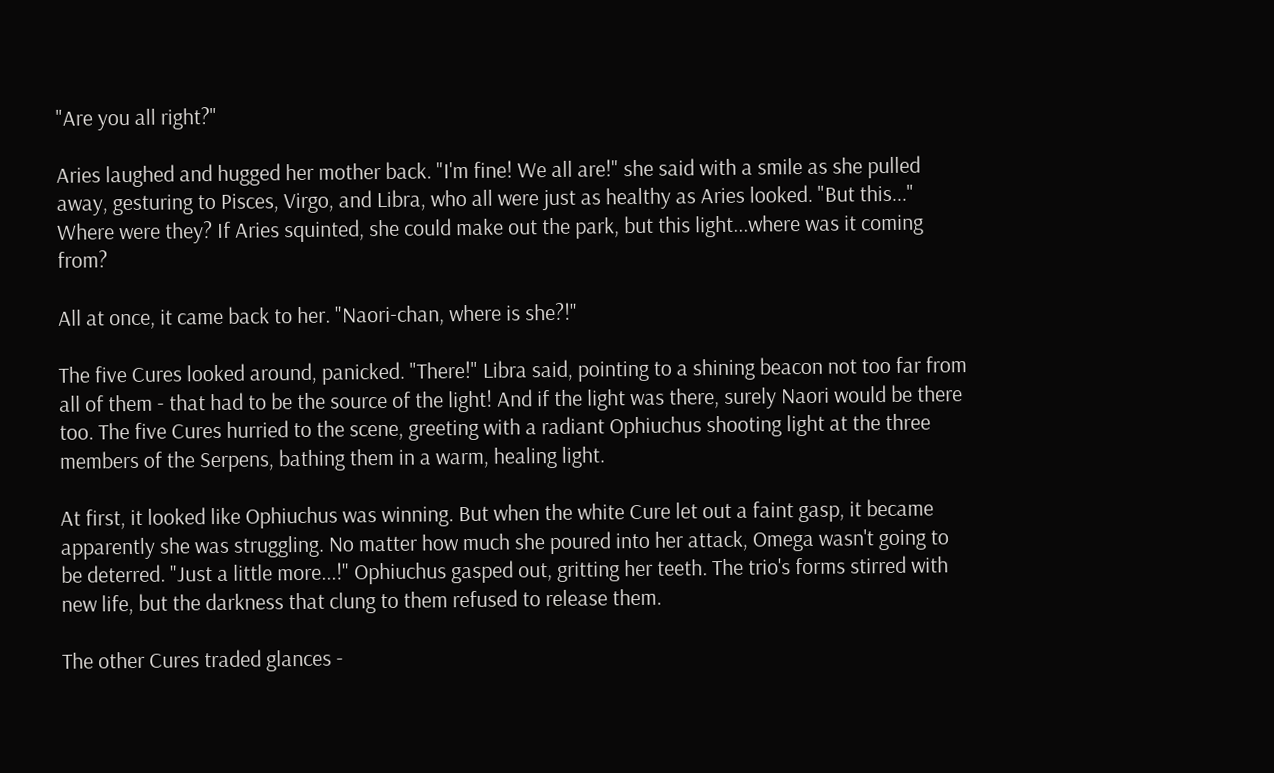"Are you all right?"

Aries laughed and hugged her mother back. "I'm fine! We all are!" she said with a smile as she pulled away, gesturing to Pisces, Virgo, and Libra, who all were just as healthy as Aries looked. "But this..." Where were they? If Aries squinted, she could make out the park, but this light...where was it coming from?

All at once, it came back to her. "Naori-chan, where is she?!"

The five Cures looked around, panicked. "There!" Libra said, pointing to a shining beacon not too far from all of them - that had to be the source of the light! And if the light was there, surely Naori would be there too. The five Cures hurried to the scene, greeting with a radiant Ophiuchus shooting light at the three members of the Serpens, bathing them in a warm, healing light.

At first, it looked like Ophiuchus was winning. But when the white Cure let out a faint gasp, it became apparently she was struggling. No matter how much she poured into her attack, Omega wasn't going to be deterred. "Just a little more...!" Ophiuchus gasped out, gritting her teeth. The trio's forms stirred with new life, but the darkness that clung to them refused to release them.

The other Cures traded glances -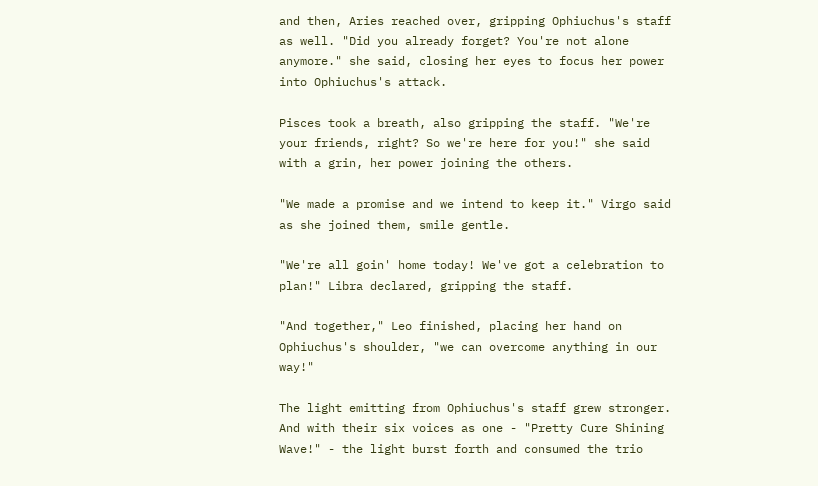and then, Aries reached over, gripping Ophiuchus's staff as well. "Did you already forget? You're not alone anymore." she said, closing her eyes to focus her power into Ophiuchus's attack.

Pisces took a breath, also gripping the staff. "We're your friends, right? So we're here for you!" she said with a grin, her power joining the others.

"We made a promise and we intend to keep it." Virgo said as she joined them, smile gentle.

"We're all goin' home today! We've got a celebration to plan!" Libra declared, gripping the staff.

"And together," Leo finished, placing her hand on Ophiuchus's shoulder, "we can overcome anything in our way!"

The light emitting from Ophiuchus's staff grew stronger. And with their six voices as one - "Pretty Cure Shining Wave!" - the light burst forth and consumed the trio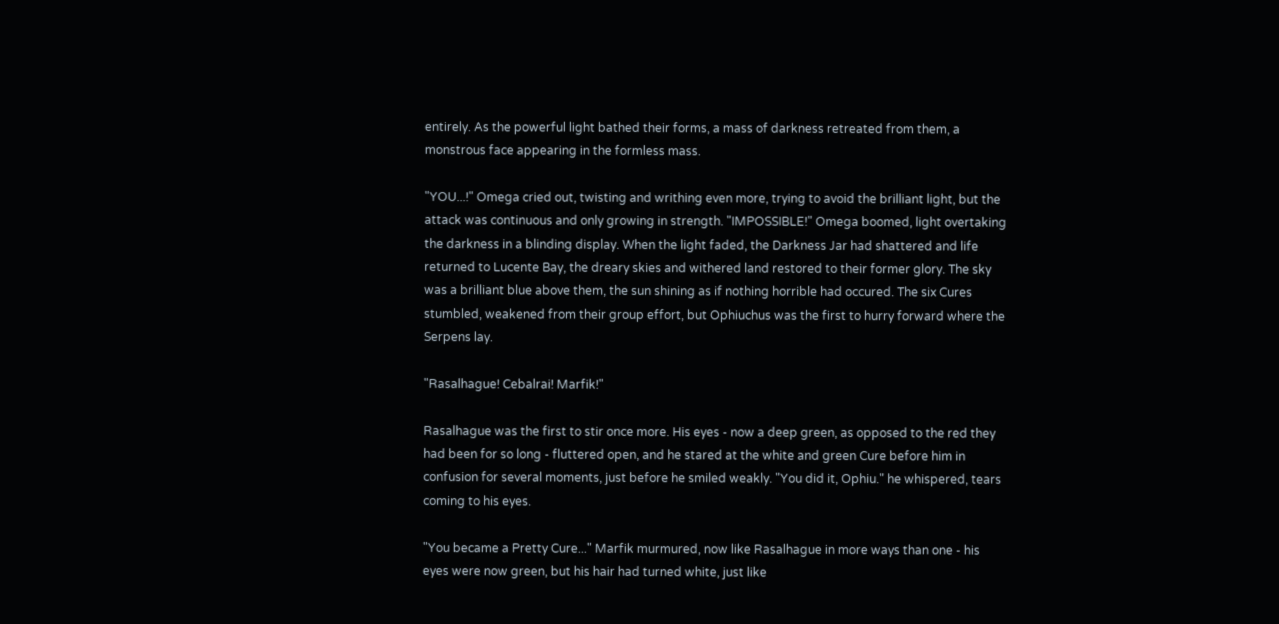entirely. As the powerful light bathed their forms, a mass of darkness retreated from them, a monstrous face appearing in the formless mass.

"YOU...!" Omega cried out, twisting and writhing even more, trying to avoid the brilliant light, but the attack was continuous and only growing in strength. "IMPOSSIBLE!" Omega boomed, light overtaking the darkness in a blinding display. When the light faded, the Darkness Jar had shattered and life returned to Lucente Bay, the dreary skies and withered land restored to their former glory. The sky was a brilliant blue above them, the sun shining as if nothing horrible had occured. The six Cures stumbled, weakened from their group effort, but Ophiuchus was the first to hurry forward where the Serpens lay.

"Rasalhague! Cebalrai! Marfik!"

Rasalhague was the first to stir once more. His eyes - now a deep green, as opposed to the red they had been for so long - fluttered open, and he stared at the white and green Cure before him in confusion for several moments, just before he smiled weakly. "You did it, Ophiu." he whispered, tears coming to his eyes.

"You became a Pretty Cure..." Marfik murmured, now like Rasalhague in more ways than one - his eyes were now green, but his hair had turned white, just like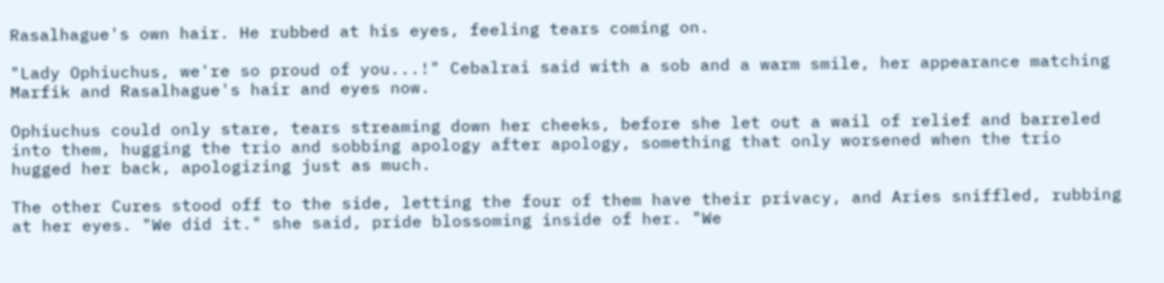Rasalhague's own hair. He rubbed at his eyes, feeling tears coming on.

"Lady Ophiuchus, we're so proud of you...!" Cebalrai said with a sob and a warm smile, her appearance matching Marfik and Rasalhague's hair and eyes now.

Ophiuchus could only stare, tears streaming down her cheeks, before she let out a wail of relief and barreled into them, hugging the trio and sobbing apology after apology, something that only worsened when the trio hugged her back, apologizing just as much.

The other Cures stood off to the side, letting the four of them have their privacy, and Aries sniffled, rubbing at her eyes. "We did it." she said, pride blossoming inside of her. "We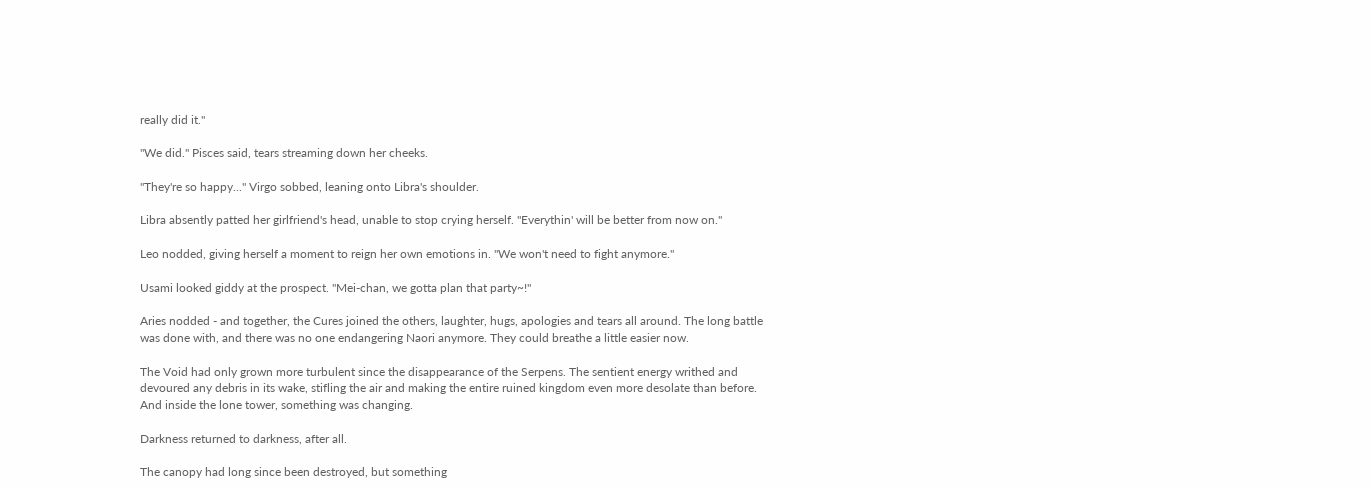really did it."

"We did." Pisces said, tears streaming down her cheeks.

"They're so happy..." Virgo sobbed, leaning onto Libra's shoulder.

Libra absently patted her girlfriend's head, unable to stop crying herself. "Everythin' will be better from now on."

Leo nodded, giving herself a moment to reign her own emotions in. "We won't need to fight anymore."

Usami looked giddy at the prospect. "Mei-chan, we gotta plan that party~!"

Aries nodded - and together, the Cures joined the others, laughter, hugs, apologies and tears all around. The long battle was done with, and there was no one endangering Naori anymore. They could breathe a little easier now.

The Void had only grown more turbulent since the disappearance of the Serpens. The sentient energy writhed and devoured any debris in its wake, stifling the air and making the entire ruined kingdom even more desolate than before. And inside the lone tower, something was changing.

Darkness returned to darkness, after all.

The canopy had long since been destroyed, but something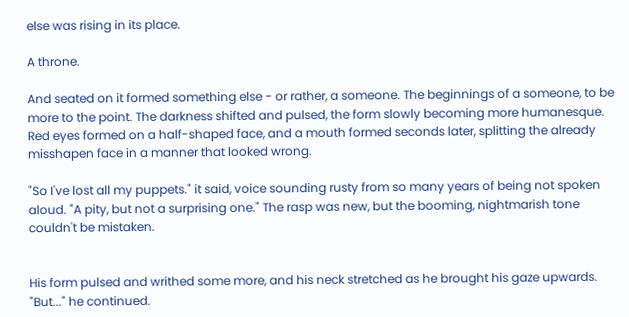else was rising in its place.

A throne.

And seated on it formed something else - or rather, a someone. The beginnings of a someone, to be more to the point. The darkness shifted and pulsed, the form slowly becoming more humanesque. Red eyes formed on a half-shaped face, and a mouth formed seconds later, splitting the already misshapen face in a manner that looked wrong.

"So I've lost all my puppets." it said, voice sounding rusty from so many years of being not spoken aloud. "A pity, but not a surprising one." The rasp was new, but the booming, nightmarish tone couldn't be mistaken.


His form pulsed and writhed some more, and his neck stretched as he brought his gaze upwards. "But..." he continued.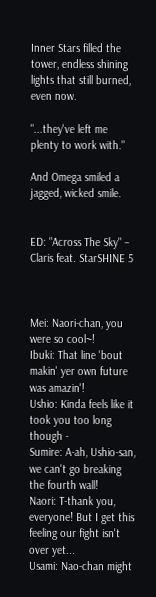Inner Stars filled the tower, endless shining lights that still burned, even now.

"...they've left me plenty to work with."

And Omega smiled a jagged, wicked smile.


ED: "Across The Sky" – Claris feat. StarSHINE 5



Mei: Naori-chan, you were so cool~!
Ibuki: That line 'bout makin' yer own future was amazin'!
Ushio: Kinda feels like it took you too long though -
Sumire: A-ah, Ushio-san, we can't go breaking the fourth wall!
Naori: T-thank you, everyone! But I get this feeling our fight isn't over yet...
Usami: Nao-chan might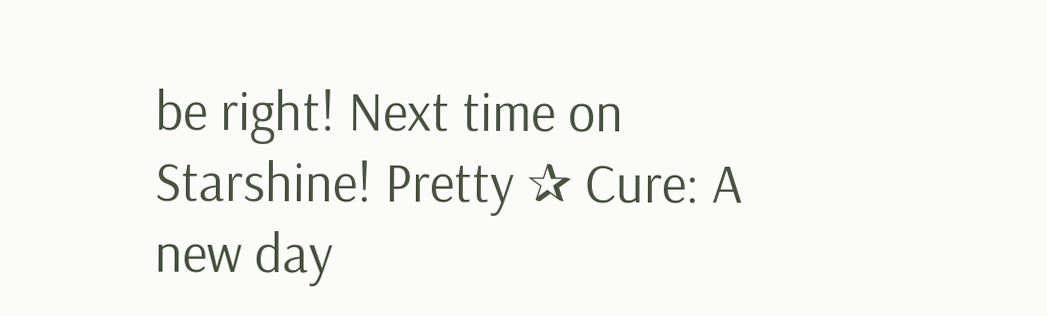be right! Next time on Starshine! Pretty ✰ Cure: A new day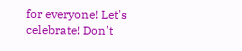for everyone! Let's celebrate! Don't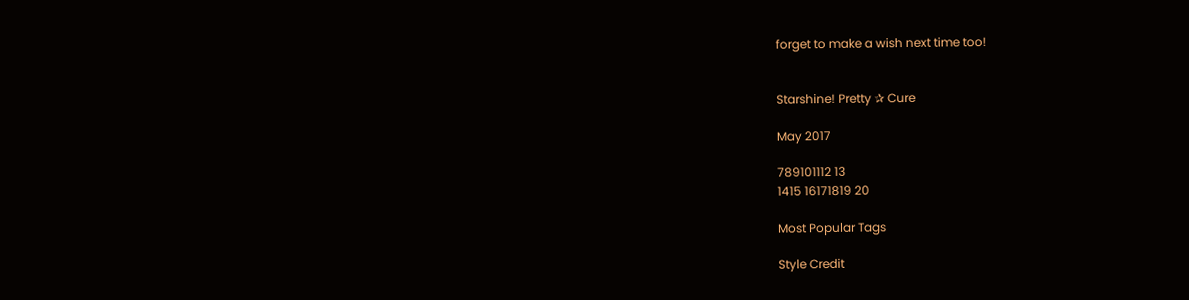forget to make a wish next time too!


Starshine! Pretty ✰ Cure

May 2017

789101112 13
1415 16171819 20

Most Popular Tags

Style Credit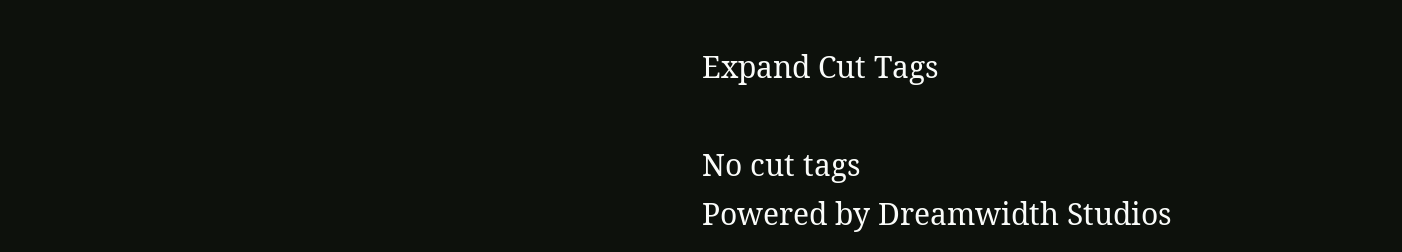Expand Cut Tags

No cut tags
Powered by Dreamwidth Studios